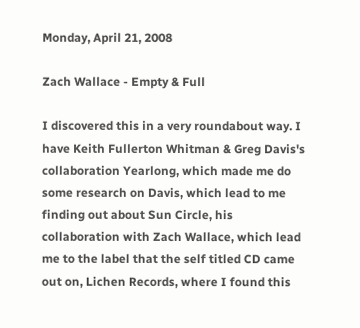Monday, April 21, 2008

Zach Wallace - Empty & Full

I discovered this in a very roundabout way. I have Keith Fullerton Whitman & Greg Davis's collaboration Yearlong, which made me do some research on Davis, which lead to me finding out about Sun Circle, his collaboration with Zach Wallace, which lead me to the label that the self titled CD came out on, Lichen Records, where I found this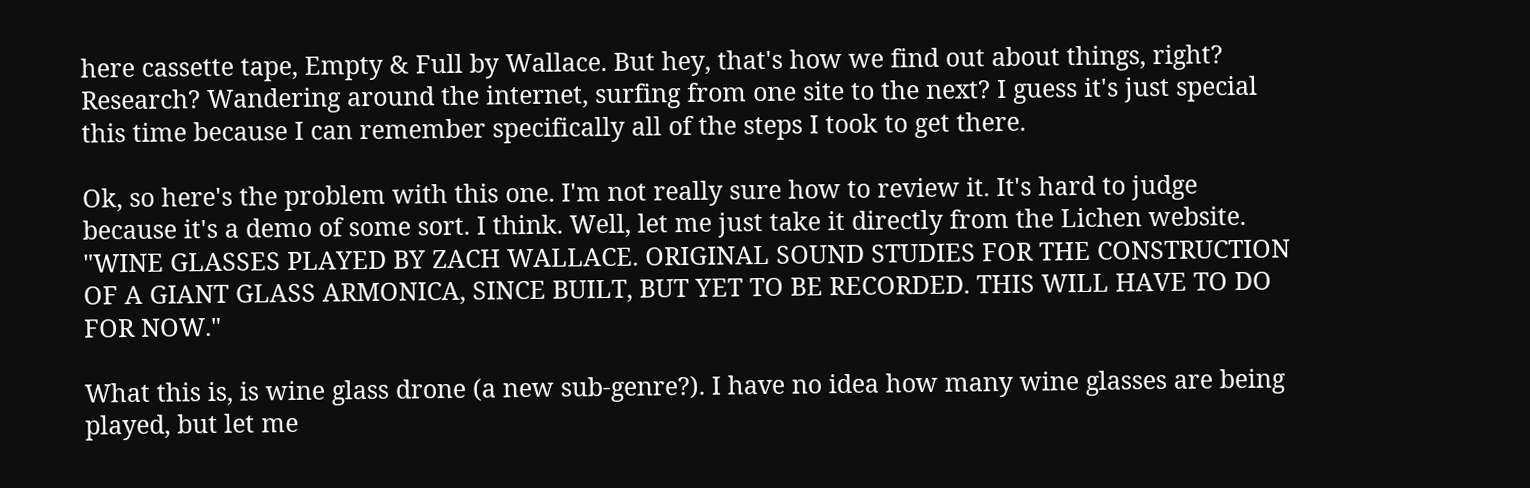here cassette tape, Empty & Full by Wallace. But hey, that's how we find out about things, right? Research? Wandering around the internet, surfing from one site to the next? I guess it's just special this time because I can remember specifically all of the steps I took to get there.

Ok, so here's the problem with this one. I'm not really sure how to review it. It's hard to judge because it's a demo of some sort. I think. Well, let me just take it directly from the Lichen website. "WINE GLASSES PLAYED BY ZACH WALLACE. ORIGINAL SOUND STUDIES FOR THE CONSTRUCTION OF A GIANT GLASS ARMONICA, SINCE BUILT, BUT YET TO BE RECORDED. THIS WILL HAVE TO DO FOR NOW."

What this is, is wine glass drone (a new sub-genre?). I have no idea how many wine glasses are being played, but let me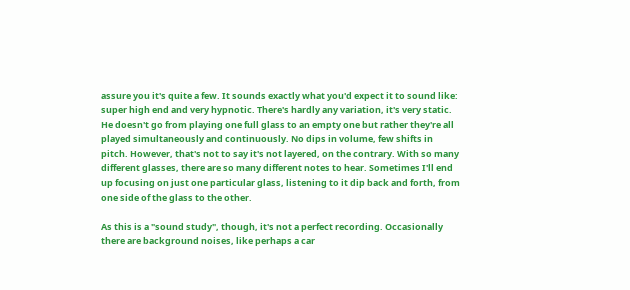assure you it's quite a few. It sounds exactly what you'd expect it to sound like: super high end and very hypnotic. There's hardly any variation, it's very static. He doesn't go from playing one full glass to an empty one but rather they're all played simultaneously and continuously. No dips in volume, few shifts in pitch. However, that's not to say it's not layered, on the contrary. With so many different glasses, there are so many different notes to hear. Sometimes I'll end up focusing on just one particular glass, listening to it dip back and forth, from one side of the glass to the other.

As this is a "sound study", though, it's not a perfect recording. Occasionally there are background noises, like perhaps a car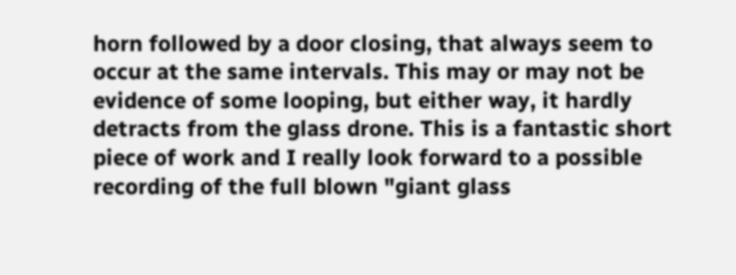horn followed by a door closing, that always seem to occur at the same intervals. This may or may not be evidence of some looping, but either way, it hardly detracts from the glass drone. This is a fantastic short piece of work and I really look forward to a possible recording of the full blown "giant glass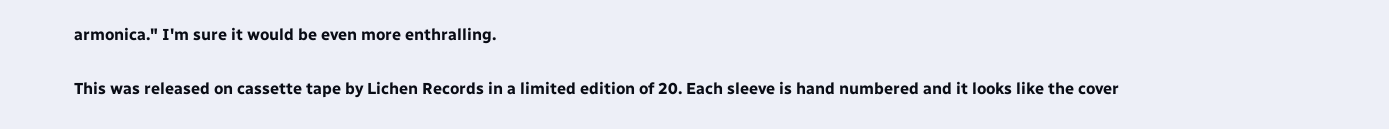armonica." I'm sure it would be even more enthralling.

This was released on cassette tape by Lichen Records in a limited edition of 20. Each sleeve is hand numbered and it looks like the cover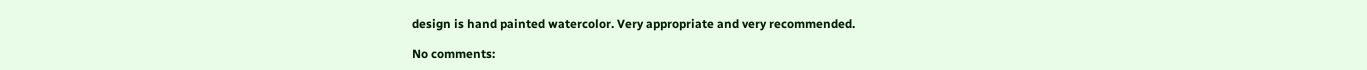design is hand painted watercolor. Very appropriate and very recommended.

No comments: